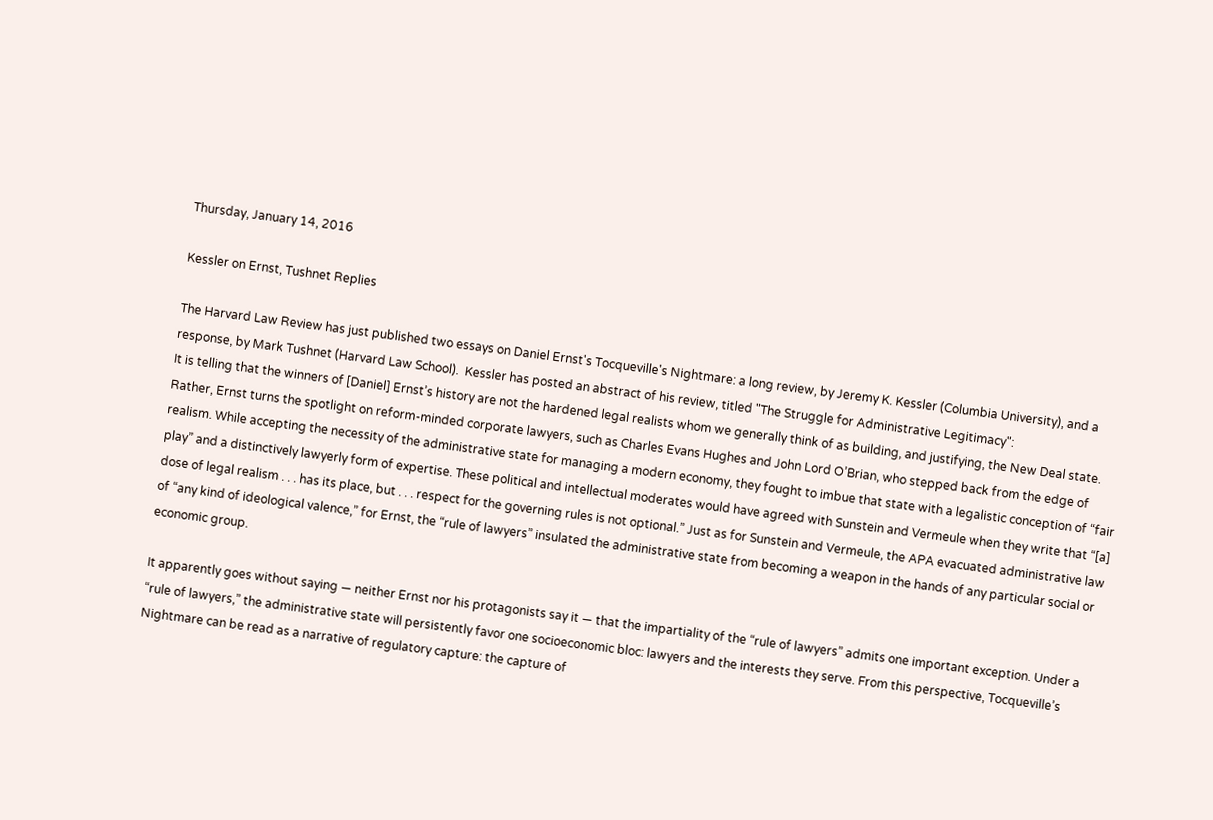Thursday, January 14, 2016

Kessler on Ernst, Tushnet Replies

The Harvard Law Review has just published two essays on Daniel Ernst's Tocqueville's Nightmare: a long review, by Jeremy K. Kessler (Columbia University), and a response, by Mark Tushnet (Harvard Law School).  Kessler has posted an abstract of his review, titled "The Struggle for Administrative Legitimacy":
It is telling that the winners of [Daniel] Ernst’s history are not the hardened legal realists whom we generally think of as building, and justifying, the New Deal state. Rather, Ernst turns the spotlight on reform-minded corporate lawyers, such as Charles Evans Hughes and John Lord O’Brian, who stepped back from the edge of realism. While accepting the necessity of the administrative state for managing a modern economy, they fought to imbue that state with a legalistic conception of “fair play” and a distinctively lawyerly form of expertise. These political and intellectual moderates would have agreed with Sunstein and Vermeule when they write that “[a] dose of legal realism . . . has its place, but . . . respect for the governing rules is not optional.” Just as for Sunstein and Vermeule, the APA evacuated administrative law of “any kind of ideological valence,” for Ernst, the “rule of lawyers” insulated the administrative state from becoming a weapon in the hands of any particular social or economic group.

It apparently goes without saying — neither Ernst nor his protagonists say it — that the impartiality of the “rule of lawyers” admits one important exception. Under a “rule of lawyers,” the administrative state will persistently favor one socioeconomic bloc: lawyers and the interests they serve. From this perspective, Tocqueville’s Nightmare can be read as a narrative of regulatory capture: the capture of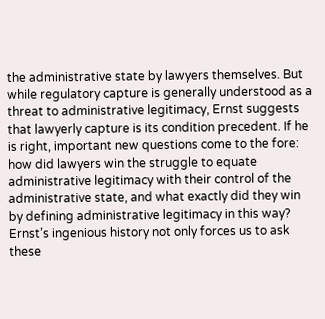the administrative state by lawyers themselves. But while regulatory capture is generally understood as a threat to administrative legitimacy, Ernst suggests that lawyerly capture is its condition precedent. If he is right, important new questions come to the fore: how did lawyers win the struggle to equate administrative legitimacy with their control of the administrative state, and what exactly did they win by defining administrative legitimacy in this way? Ernst’s ingenious history not only forces us to ask these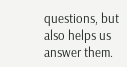questions, but also helps us answer them.